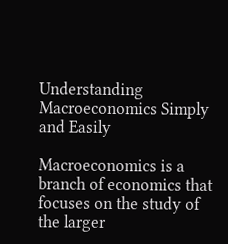Understanding Macroeconomics Simply and Easily

Macroeconomics is a branch of economics that focuses on the study of the larger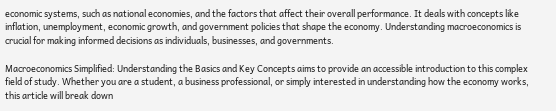economic systems, such as national economies, and the factors that affect their overall performance. It deals with concepts like inflation, unemployment, economic growth, and government policies that shape the economy. Understanding macroeconomics is crucial for making informed decisions as individuals, businesses, and governments.

Macroeconomics Simplified: Understanding the Basics and Key Concepts aims to provide an accessible introduction to this complex field of study. Whether you are a student, a business professional, or simply interested in understanding how the economy works, this article will break down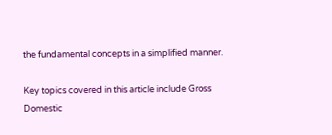the fundamental concepts in a simplified manner.

Key topics covered in this article include Gross Domestic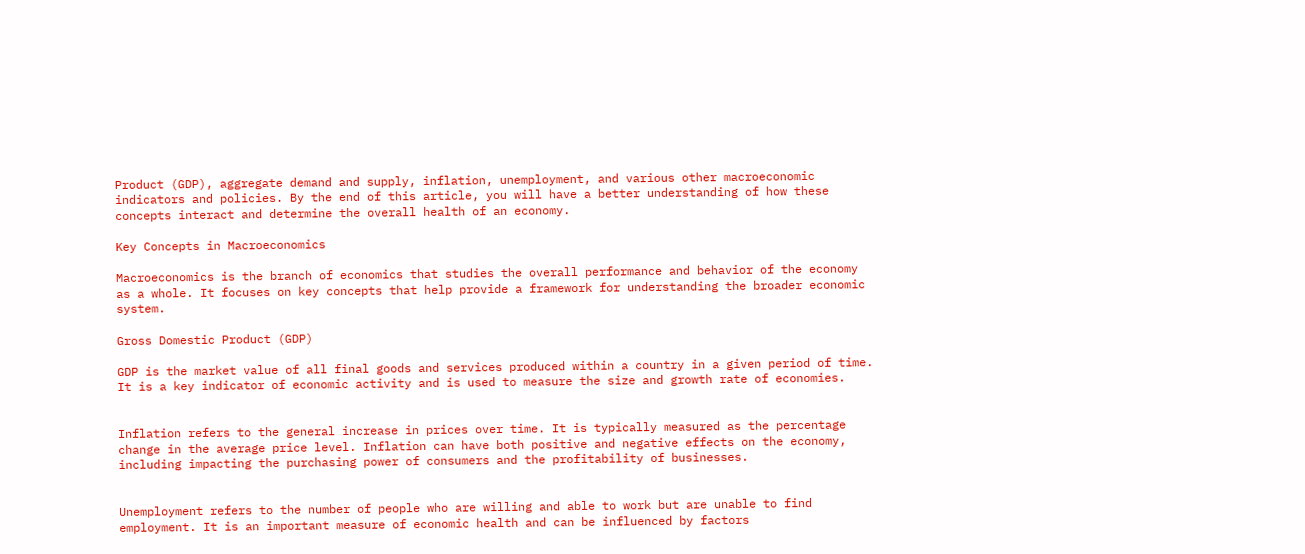Product (GDP), aggregate demand and supply, inflation, unemployment, and various other macroeconomic indicators and policies. By the end of this article, you will have a better understanding of how these concepts interact and determine the overall health of an economy.

Key Concepts in Macroeconomics

Macroeconomics is the branch of economics that studies the overall performance and behavior of the economy as a whole. It focuses on key concepts that help provide a framework for understanding the broader economic system.

Gross Domestic Product (GDP)

GDP is the market value of all final goods and services produced within a country in a given period of time. It is a key indicator of economic activity and is used to measure the size and growth rate of economies.


Inflation refers to the general increase in prices over time. It is typically measured as the percentage change in the average price level. Inflation can have both positive and negative effects on the economy, including impacting the purchasing power of consumers and the profitability of businesses.


Unemployment refers to the number of people who are willing and able to work but are unable to find employment. It is an important measure of economic health and can be influenced by factors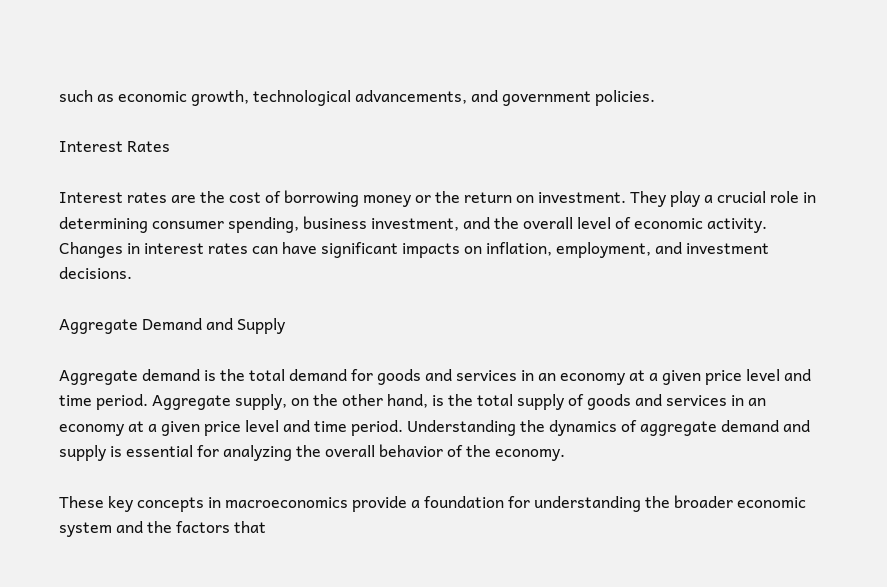such as economic growth, technological advancements, and government policies.

Interest Rates

Interest rates are the cost of borrowing money or the return on investment. They play a crucial role in determining consumer spending, business investment, and the overall level of economic activity. Changes in interest rates can have significant impacts on inflation, employment, and investment decisions.

Aggregate Demand and Supply

Aggregate demand is the total demand for goods and services in an economy at a given price level and time period. Aggregate supply, on the other hand, is the total supply of goods and services in an economy at a given price level and time period. Understanding the dynamics of aggregate demand and supply is essential for analyzing the overall behavior of the economy.

These key concepts in macroeconomics provide a foundation for understanding the broader economic system and the factors that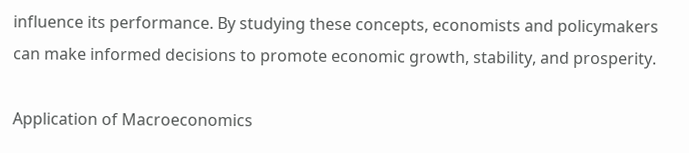influence its performance. By studying these concepts, economists and policymakers can make informed decisions to promote economic growth, stability, and prosperity.

Application of Macroeconomics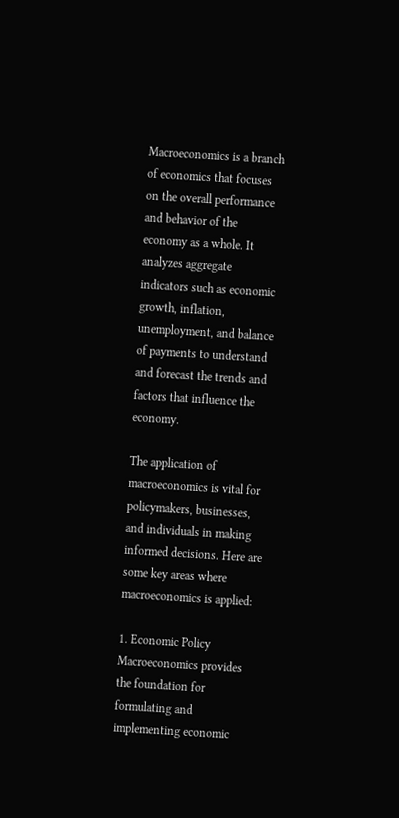Macroeconomics is a branch of economics that focuses on the overall performance and behavior of the economy as a whole. It analyzes aggregate indicators such as economic growth, inflation, unemployment, and balance of payments to understand and forecast the trends and factors that influence the economy.

The application of macroeconomics is vital for policymakers, businesses, and individuals in making informed decisions. Here are some key areas where macroeconomics is applied:

1. Economic Policy Macroeconomics provides the foundation for formulating and implementing economic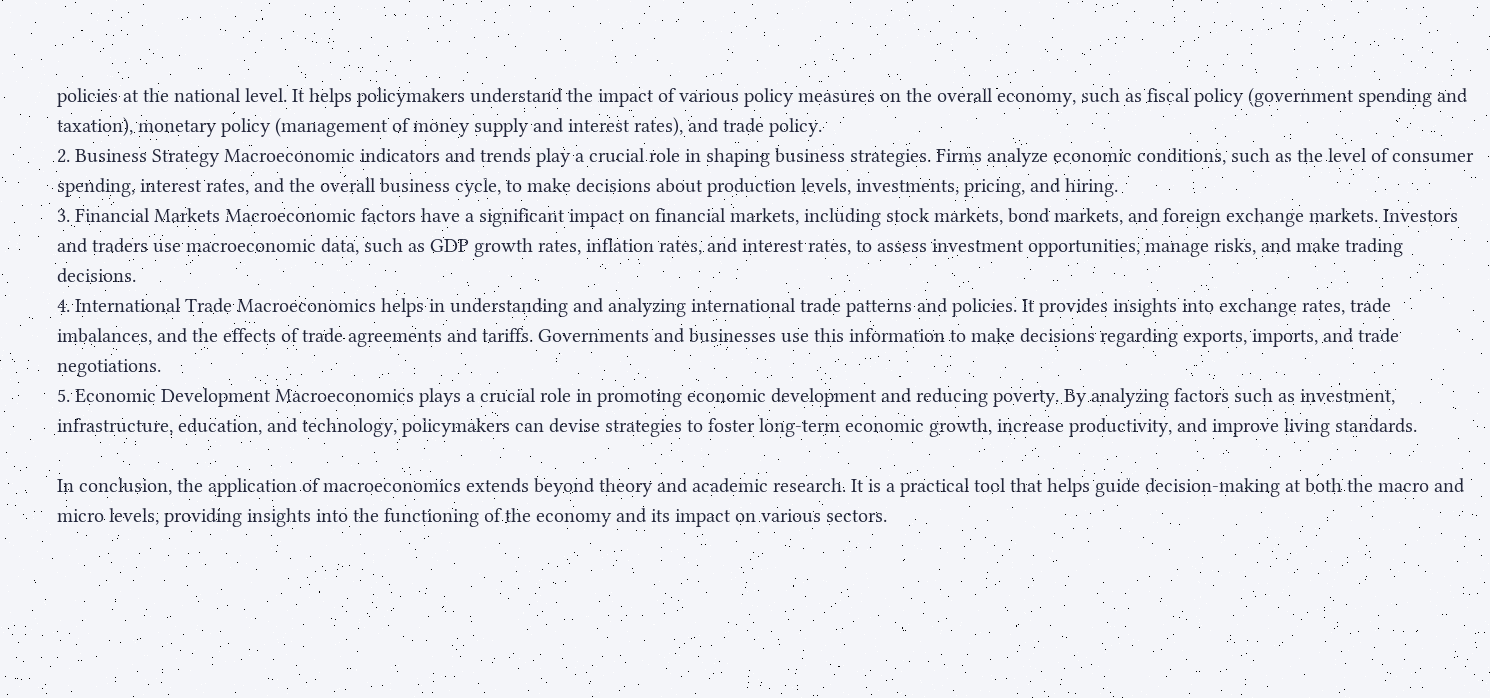policies at the national level. It helps policymakers understand the impact of various policy measures on the overall economy, such as fiscal policy (government spending and taxation), monetary policy (management of money supply and interest rates), and trade policy.
2. Business Strategy Macroeconomic indicators and trends play a crucial role in shaping business strategies. Firms analyze economic conditions, such as the level of consumer spending, interest rates, and the overall business cycle, to make decisions about production levels, investments, pricing, and hiring.
3. Financial Markets Macroeconomic factors have a significant impact on financial markets, including stock markets, bond markets, and foreign exchange markets. Investors and traders use macroeconomic data, such as GDP growth rates, inflation rates, and interest rates, to assess investment opportunities, manage risks, and make trading decisions.
4. International Trade Macroeconomics helps in understanding and analyzing international trade patterns and policies. It provides insights into exchange rates, trade imbalances, and the effects of trade agreements and tariffs. Governments and businesses use this information to make decisions regarding exports, imports, and trade negotiations.
5. Economic Development Macroeconomics plays a crucial role in promoting economic development and reducing poverty. By analyzing factors such as investment, infrastructure, education, and technology, policymakers can devise strategies to foster long-term economic growth, increase productivity, and improve living standards.

In conclusion, the application of macroeconomics extends beyond theory and academic research. It is a practical tool that helps guide decision-making at both the macro and micro levels, providing insights into the functioning of the economy and its impact on various sectors.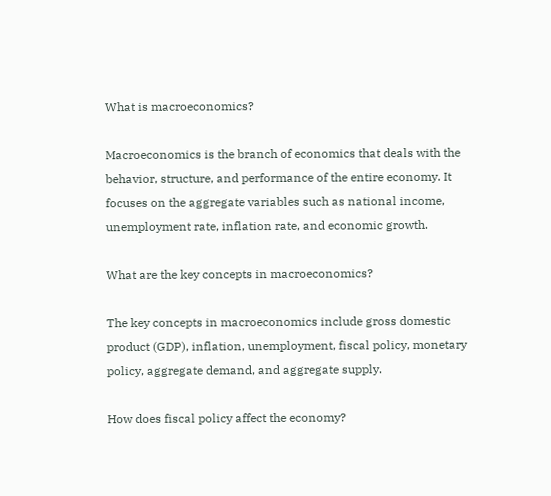What is macroeconomics?

Macroeconomics is the branch of economics that deals with the behavior, structure, and performance of the entire economy. It focuses on the aggregate variables such as national income, unemployment rate, inflation rate, and economic growth.

What are the key concepts in macroeconomics?

The key concepts in macroeconomics include gross domestic product (GDP), inflation, unemployment, fiscal policy, monetary policy, aggregate demand, and aggregate supply.

How does fiscal policy affect the economy?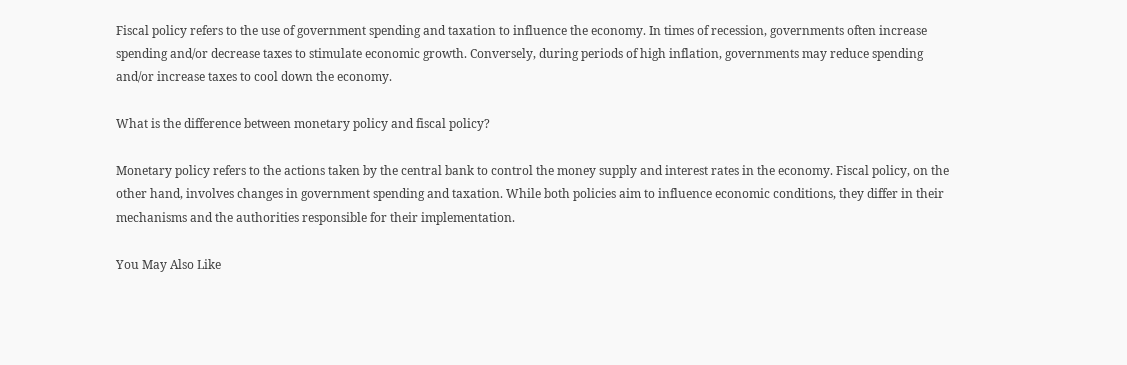Fiscal policy refers to the use of government spending and taxation to influence the economy. In times of recession, governments often increase spending and/or decrease taxes to stimulate economic growth. Conversely, during periods of high inflation, governments may reduce spending and/or increase taxes to cool down the economy.

What is the difference between monetary policy and fiscal policy?

Monetary policy refers to the actions taken by the central bank to control the money supply and interest rates in the economy. Fiscal policy, on the other hand, involves changes in government spending and taxation. While both policies aim to influence economic conditions, they differ in their mechanisms and the authorities responsible for their implementation.

You May Also Like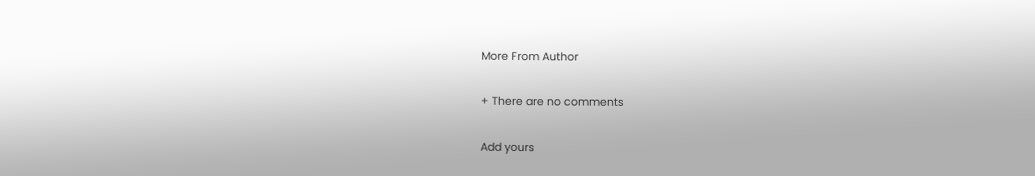More From Author

+ There are no comments

Add yours